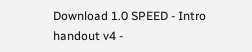Download 1.0 SPEED - Intro handout v4 -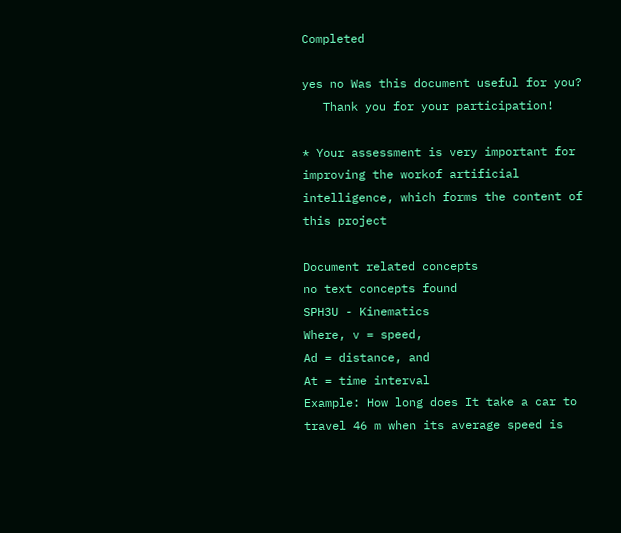Completed

yes no Was this document useful for you?
   Thank you for your participation!

* Your assessment is very important for improving the workof artificial intelligence, which forms the content of this project

Document related concepts
no text concepts found
SPH3U - Kinematics
Where, v = speed,
Ad = distance, and
At = time interval
Example: How long does It take a car to travel 46 m when its average speed is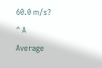60.0 m/s?
^ A
Average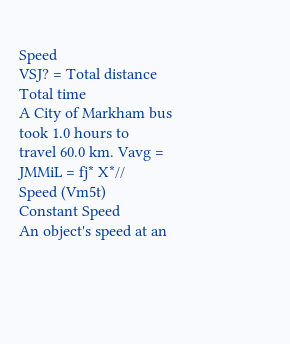Speed
VSJ? = Total distance
Total time
A City of Markham bus took 1.0 hours to
travel 60.0 km. Vavg = JMMiL = fj* X*//
Speed (Vm5t)
Constant Speed
An object's speed at an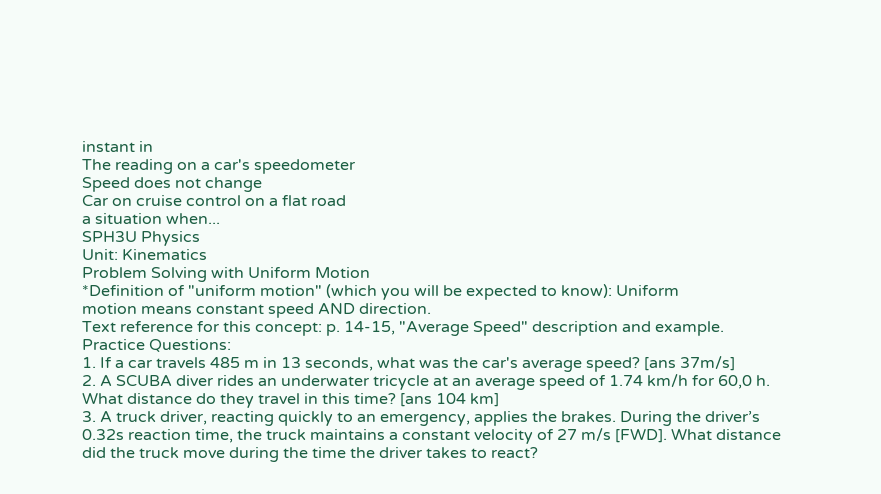instant in
The reading on a car's speedometer
Speed does not change
Car on cruise control on a flat road
a situation when...
SPH3U Physics
Unit: Kinematics
Problem Solving with Uniform Motion
*Definition of "uniform motion" (which you will be expected to know): Uniform
motion means constant speed AND direction.
Text reference for this concept: p. 14-15, "Average Speed" description and example.
Practice Questions:
1. If a car travels 485 m in 13 seconds, what was the car's average speed? [ans 37m/s]
2. A SCUBA diver rides an underwater tricycle at an average speed of 1.74 km/h for 60,0 h.
What distance do they travel in this time? [ans 104 km]
3. A truck driver, reacting quickly to an emergency, applies the brakes. During the driver’s
0.32s reaction time, the truck maintains a constant velocity of 27 m/s [FWD]. What distance
did the truck move during the time the driver takes to react?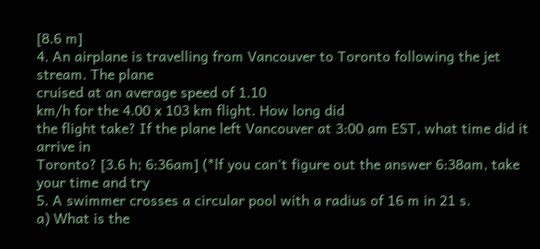[8.6 m]
4. An airplane is travelling from Vancouver to Toronto following the jet stream. The plane
cruised at an average speed of 1.10
km/h for the 4.00 x 103 km flight. How long did
the flight take? If the plane left Vancouver at 3:00 am EST, what time did it arrive in
Toronto? [3.6 h; 6:36am] (*lf you can't figure out the answer 6:38am, take your time and try
5. A swimmer crosses a circular pool with a radius of 16 m in 21 s.
a) What is the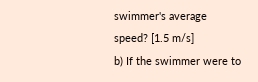swimmer's average speed? [1.5 m/s]
b) If the swimmer were to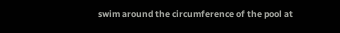swim around the circumference of the pool at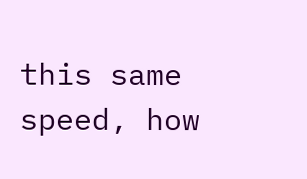this same
speed, how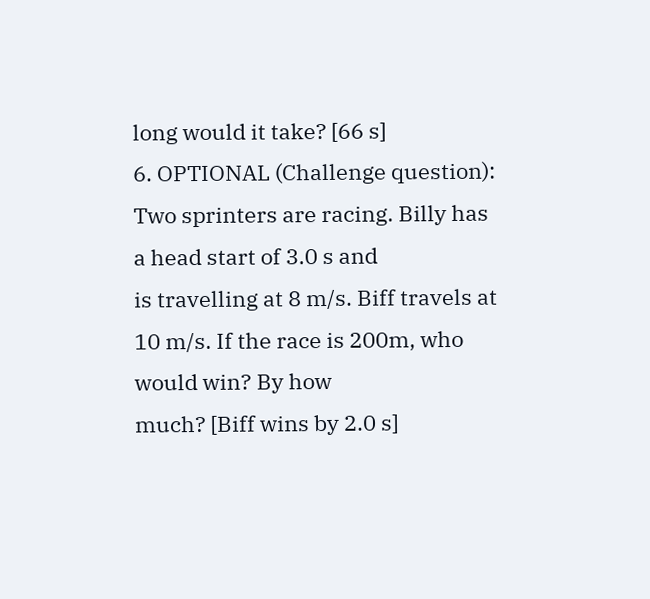long would it take? [66 s]
6. OPTIONAL (Challenge question): Two sprinters are racing. Billy has a head start of 3.0 s and
is travelling at 8 m/s. Biff travels at 10 m/s. If the race is 200m, who would win? By how
much? [Biff wins by 2.0 s]